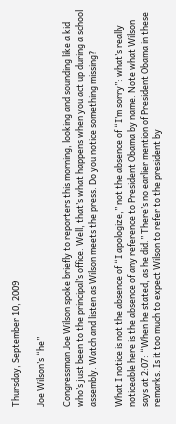Thursday, September 10, 2009

Joe Wilson’s “he”

Congressman Joe Wilson spoke briefly to reporters this morning, looking and sounding like a kid who’s just been to the principal’s office. Well, that’s what happens when you act up during a school assembly. Watch and listen as Wilson meets the press. Do you notice something missing?

What I notice is not the absence of “I apologize,” not the absence of “I’m sorry”: what’s really noticeable here is the absence of any reference to President Obama by name. Note what Wilson says at 2:07: “When he stated, as he did.” There’s no earlier mention of President Obama in these remarks. Is it too much to expect Wilson to refer to the president by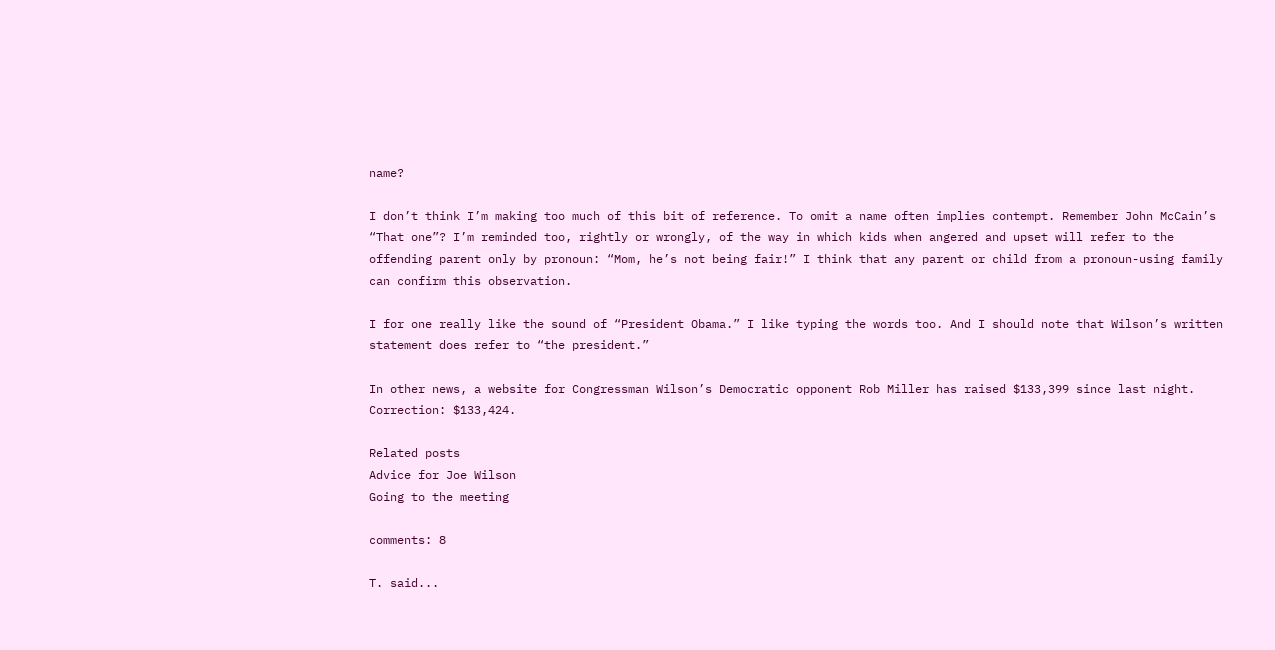name?

I don’t think I’m making too much of this bit of reference. To omit a name often implies contempt. Remember John McCain’s “That one”? I’m reminded too, rightly or wrongly, of the way in which kids when angered and upset will refer to the offending parent only by pronoun: “Mom, he’s not being fair!” I think that any parent or child from a pronoun-using family can confirm this observation.

I for one really like the sound of “President Obama.” I like typing the words too. And I should note that Wilson’s written statement does refer to “the president.”

In other news, a website for Congressman Wilson’s Democratic opponent Rob Miller has raised $133,399 since last night. Correction: $133,424.

Related posts
Advice for Joe Wilson
Going to the meeting

comments: 8

T. said...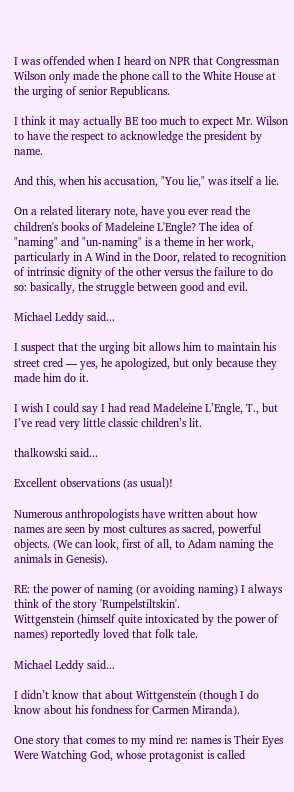I was offended when I heard on NPR that Congressman Wilson only made the phone call to the White House at the urging of senior Republicans.

I think it may actually BE too much to expect Mr. Wilson to have the respect to acknowledge the president by name.

And this, when his accusation, "You lie," was itself a lie.

On a related literary note, have you ever read the children's books of Madeleine L'Engle? The idea of "naming" and "un-naming" is a theme in her work, particularly in A Wind in the Door, related to recognition of intrinsic dignity of the other versus the failure to do so: basically, the struggle between good and evil.

Michael Leddy said...

I suspect that the urging bit allows him to maintain his street cred — yes, he apologized, but only because they made him do it.

I wish I could say I had read Madeleine L’Engle, T., but I’ve read very little classic children’s lit.

thalkowski said...

Excellent observations (as usual)!

Numerous anthropologists have written about how names are seen by most cultures as sacred, powerful objects. (We can look, first of all, to Adam naming the animals in Genesis).

RE: the power of naming (or avoiding naming) I always think of the story 'Rumpelstiltskin'.
Wittgenstein (himself quite intoxicated by the power of names) reportedly loved that folk tale.

Michael Leddy said...

I didn’t know that about Wittgenstein (though I do know about his fondness for Carmen Miranda).

One story that comes to my mind re: names is Their Eyes Were Watching God, whose protagonist is called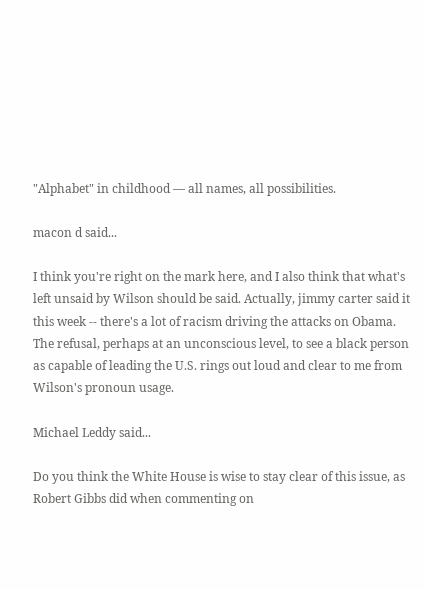"Alphabet" in childhood — all names, all possibilities.

macon d said...

I think you're right on the mark here, and I also think that what's left unsaid by Wilson should be said. Actually, jimmy carter said it this week -- there's a lot of racism driving the attacks on Obama. The refusal, perhaps at an unconscious level, to see a black person as capable of leading the U.S. rings out loud and clear to me from Wilson's pronoun usage.

Michael Leddy said...

Do you think the White House is wise to stay clear of this issue, as Robert Gibbs did when commenting on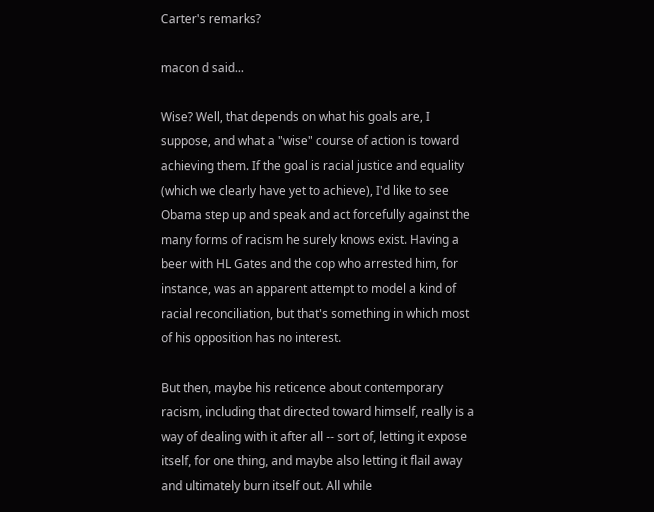Carter's remarks?

macon d said...

Wise? Well, that depends on what his goals are, I suppose, and what a "wise" course of action is toward achieving them. If the goal is racial justice and equality (which we clearly have yet to achieve), I'd like to see Obama step up and speak and act forcefully against the many forms of racism he surely knows exist. Having a beer with HL Gates and the cop who arrested him, for instance, was an apparent attempt to model a kind of racial reconciliation, but that's something in which most of his opposition has no interest.

But then, maybe his reticence about contemporary racism, including that directed toward himself, really is a way of dealing with it after all -- sort of, letting it expose itself, for one thing, and maybe also letting it flail away and ultimately burn itself out. All while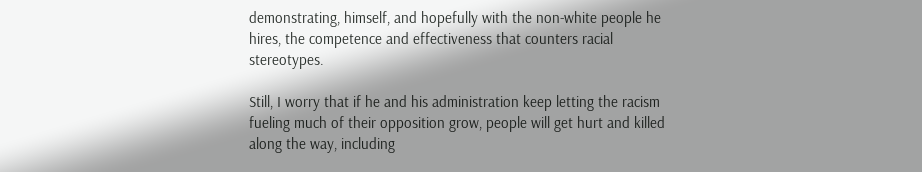demonstrating, himself, and hopefully with the non-white people he hires, the competence and effectiveness that counters racial stereotypes.

Still, I worry that if he and his administration keep letting the racism fueling much of their opposition grow, people will get hurt and killed along the way, including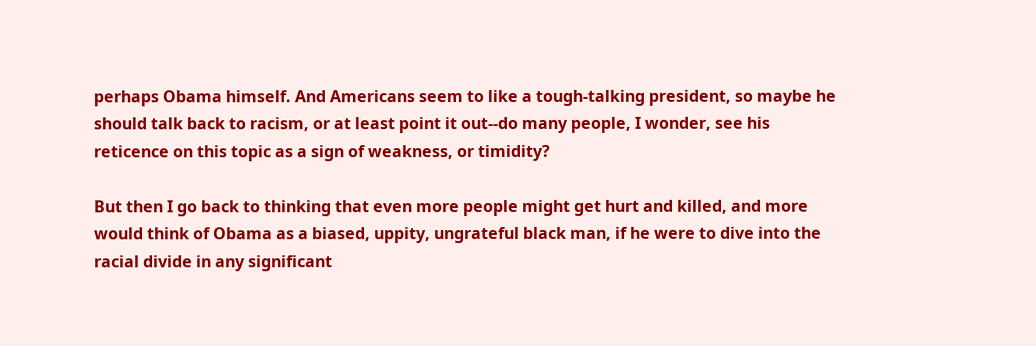perhaps Obama himself. And Americans seem to like a tough-talking president, so maybe he should talk back to racism, or at least point it out--do many people, I wonder, see his reticence on this topic as a sign of weakness, or timidity?

But then I go back to thinking that even more people might get hurt and killed, and more would think of Obama as a biased, uppity, ungrateful black man, if he were to dive into the racial divide in any significant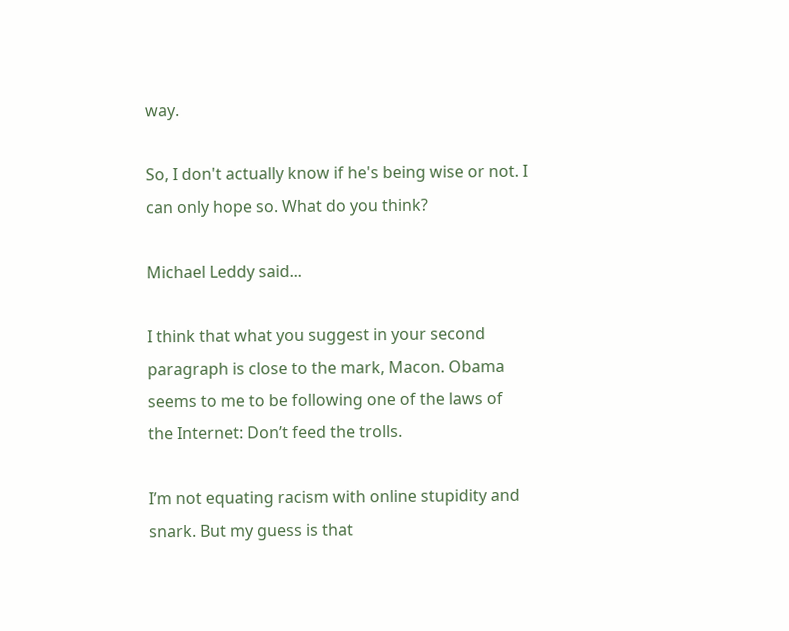way.

So, I don't actually know if he's being wise or not. I can only hope so. What do you think?

Michael Leddy said...

I think that what you suggest in your second paragraph is close to the mark, Macon. Obama seems to me to be following one of the laws of the Internet: Don’t feed the trolls.

I’m not equating racism with online stupidity and snark. But my guess is that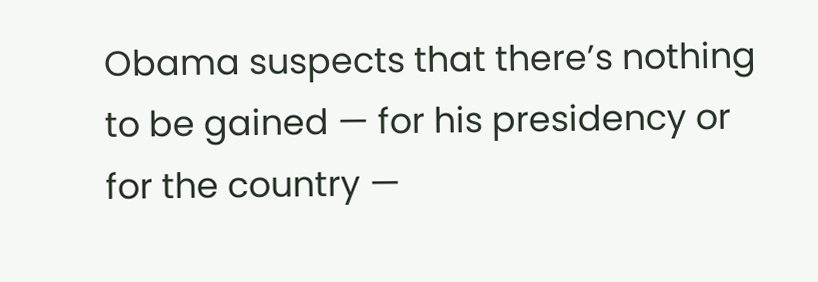Obama suspects that there’s nothing to be gained — for his presidency or for the country —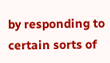by responding to certain sorts of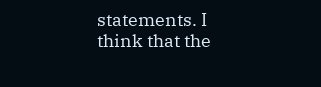statements. I think that the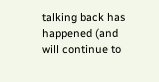talking back has happened (and will continue to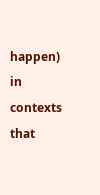happen) in contexts that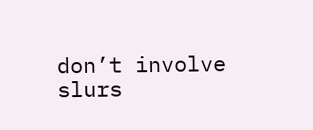don’t involve slurs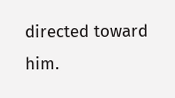directed toward him.